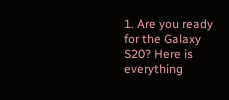1. Are you ready for the Galaxy S20? Here is everything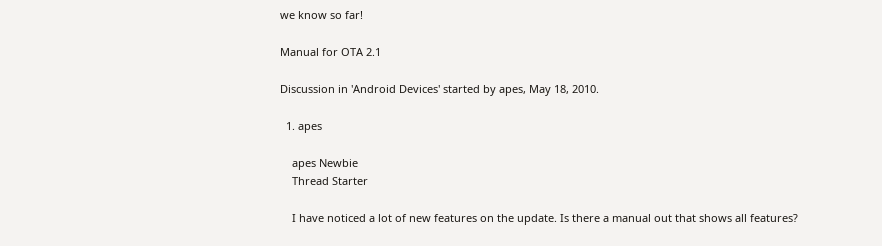we know so far!

Manual for OTA 2.1

Discussion in 'Android Devices' started by apes, May 18, 2010.

  1. apes

    apes Newbie
    Thread Starter

    I have noticed a lot of new features on the update. Is there a manual out that shows all features?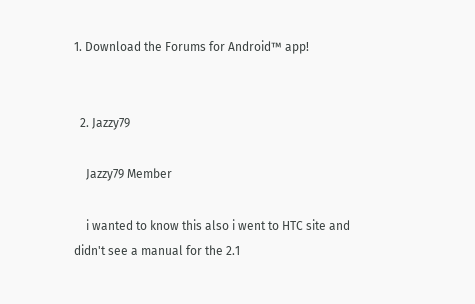1. Download the Forums for Android™ app!


  2. Jazzy79

    Jazzy79 Member

    i wanted to know this also i went to HTC site and didn't see a manual for the 2.1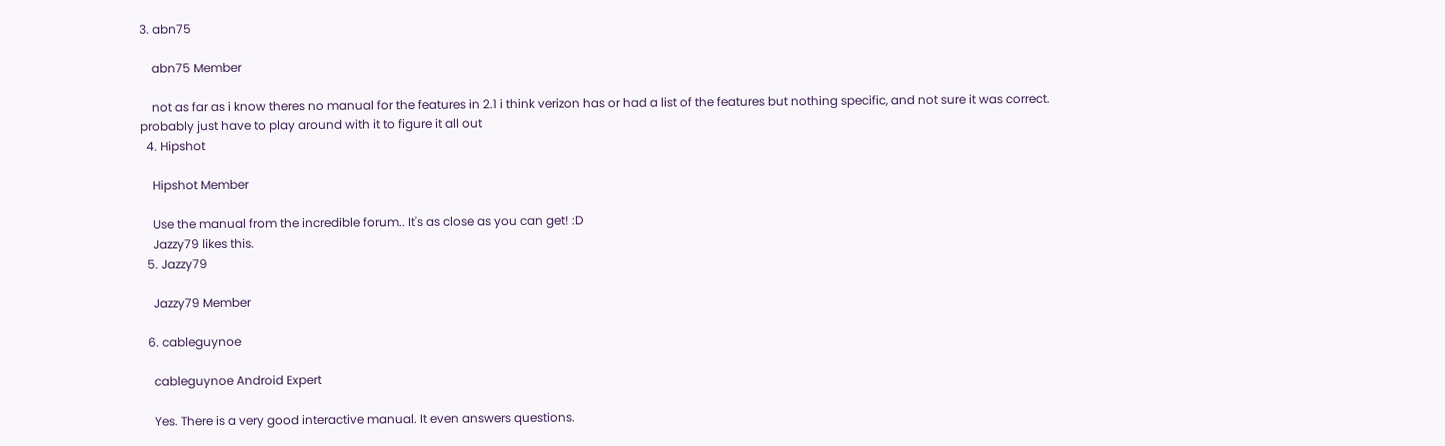3. abn75

    abn75 Member

    not as far as i know theres no manual for the features in 2.1 i think verizon has or had a list of the features but nothing specific, and not sure it was correct. probably just have to play around with it to figure it all out
  4. Hipshot

    Hipshot Member

    Use the manual from the incredible forum.. It's as close as you can get! :D
    Jazzy79 likes this.
  5. Jazzy79

    Jazzy79 Member

  6. cableguynoe

    cableguynoe Android Expert

    Yes. There is a very good interactive manual. It even answers questions.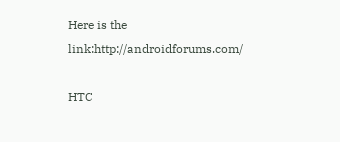Here is the link:http://androidforums.com/

HTC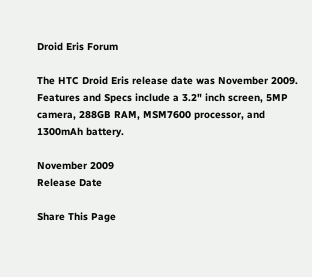Droid Eris Forum

The HTC Droid Eris release date was November 2009. Features and Specs include a 3.2" inch screen, 5MP camera, 288GB RAM, MSM7600 processor, and 1300mAh battery.

November 2009
Release Date

Share This Page